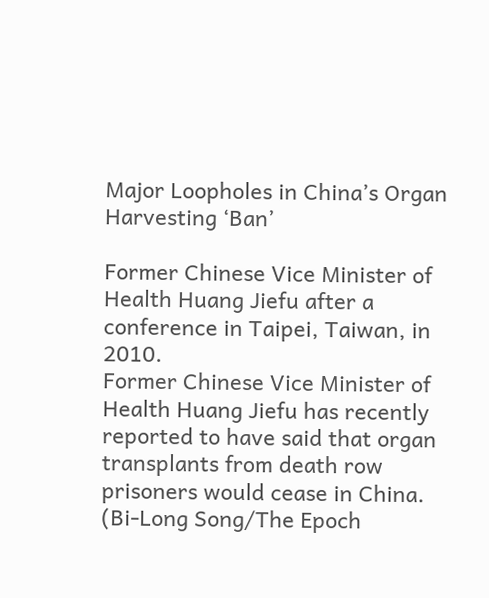Major Loopholes in China’s Organ Harvesting ‘Ban’

Former Chinese Vice Minister of Health Huang Jiefu after a conference in Taipei, Taiwan, in 2010.
Former Chinese Vice Minister of Health Huang Jiefu has recently reported to have said that organ transplants from death row prisoners would cease in China. (Bi-Long Song/The Epoch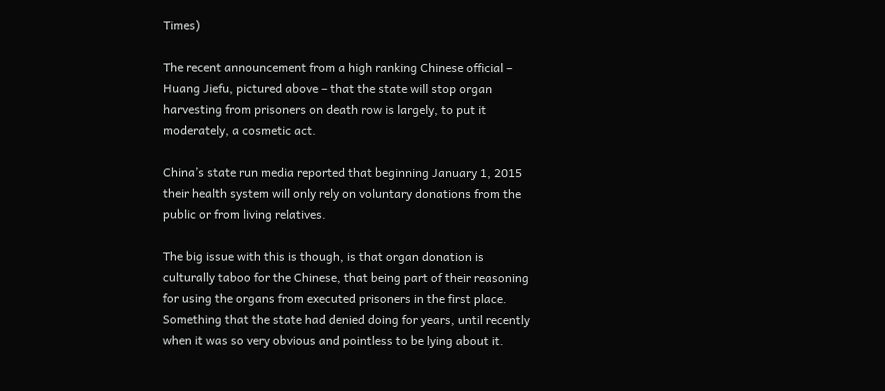Times)

The recent announcement from a high ranking Chinese official – Huang Jiefu, pictured above – that the state will stop organ harvesting from prisoners on death row is largely, to put it moderately, a cosmetic act.

China’s state run media reported that beginning January 1, 2015 their health system will only rely on voluntary donations from the public or from living relatives.

The big issue with this is though, is that organ donation is culturally taboo for the Chinese, that being part of their reasoning for using the organs from executed prisoners in the first place. Something that the state had denied doing for years, until recently when it was so very obvious and pointless to be lying about it.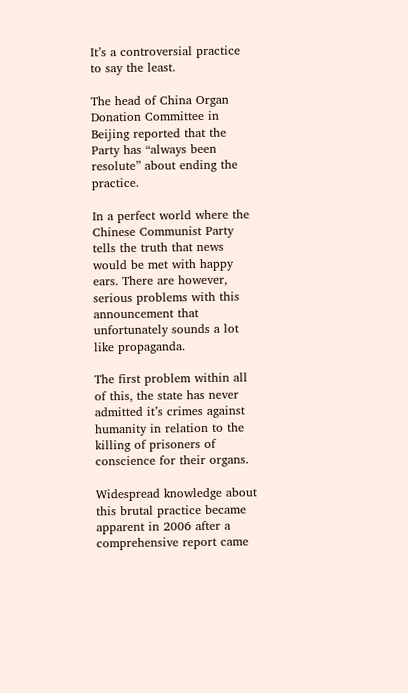It’s a controversial practice to say the least.

The head of China Organ Donation Committee in Beijing reported that the Party has “always been resolute” about ending the practice.

In a perfect world where the Chinese Communist Party tells the truth that news would be met with happy ears. There are however, serious problems with this announcement that unfortunately sounds a lot like propaganda.

The first problem within all of this, the state has never admitted it’s crimes against humanity in relation to the killing of prisoners of conscience for their organs.

Widespread knowledge about this brutal practice became apparent in 2006 after a comprehensive report came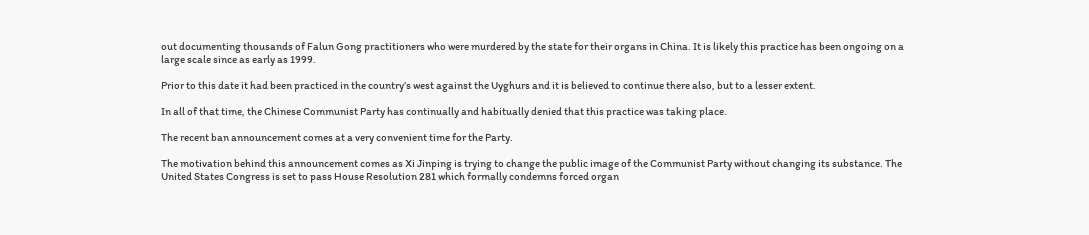out documenting thousands of Falun Gong practitioners who were murdered by the state for their organs in China. It is likely this practice has been ongoing on a large scale since as early as 1999.

Prior to this date it had been practiced in the country’s west against the Uyghurs and it is believed to continue there also, but to a lesser extent.

In all of that time, the Chinese Communist Party has continually and habitually denied that this practice was taking place.

The recent ban announcement comes at a very convenient time for the Party.

The motivation behind this announcement comes as Xi Jinping is trying to change the public image of the Communist Party without changing its substance. The United States Congress is set to pass House Resolution 281 which formally condemns forced organ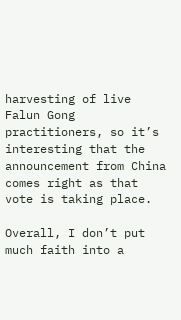harvesting of live Falun Gong practitioners, so it’s interesting that the announcement from China comes right as that vote is taking place.

Overall, I don’t put much faith into a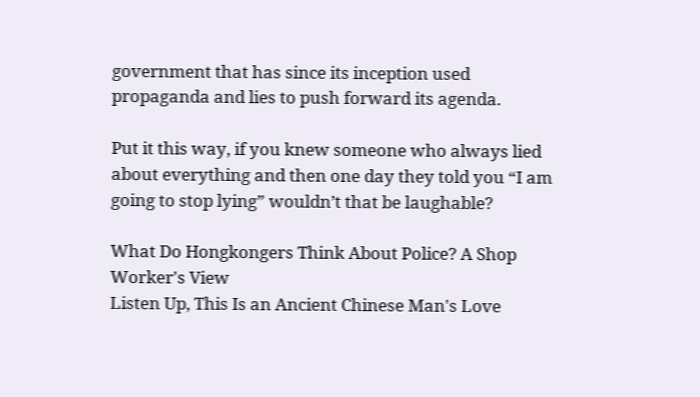government that has since its inception used propaganda and lies to push forward its agenda.

Put it this way, if you knew someone who always lied about everything and then one day they told you “I am going to stop lying” wouldn’t that be laughable?

What Do Hongkongers Think About Police? A Shop Worker's View
Listen Up, This Is an Ancient Chinese Man's Love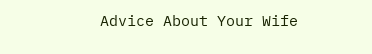Advice About Your Wife